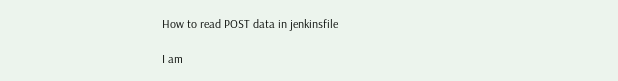How to read POST data in jenkinsfile

I am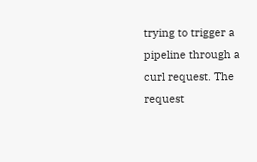trying to trigger a pipeline through a curl request. The request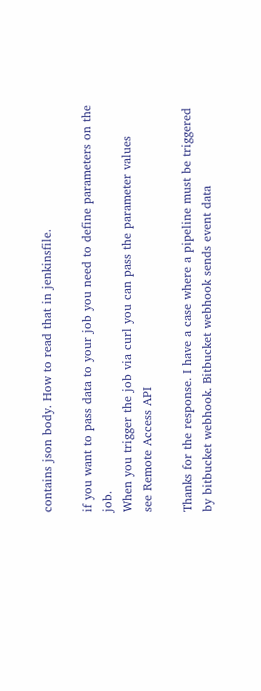contains json body. How to read that in jenkinsfile.

if you want to pass data to your job you need to define parameters on the job.
When you trigger the job via curl you can pass the parameter values
see Remote Access API

Thanks for the response. I have a case where a pipeline must be triggered by bitbucket webhook. Bitbucket webhook sends event data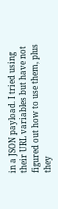in a JSON payload. I tried using their URL variables but have not figured out how to use them, plus they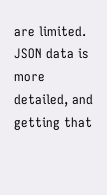are limited. JSON data is more detailed, and getting that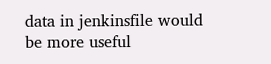data in jenkinsfile would be more useful